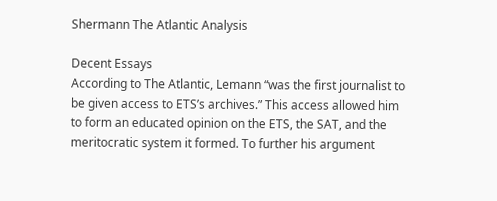Shermann The Atlantic Analysis

Decent Essays
According to The Atlantic, Lemann “was the first journalist to be given access to ETS’s archives.” This access allowed him to form an educated opinion on the ETS, the SAT, and the meritocratic system it formed. To further his argument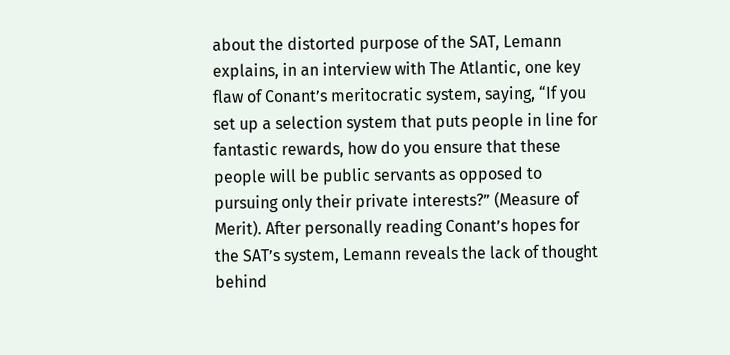about the distorted purpose of the SAT, Lemann explains, in an interview with The Atlantic, one key flaw of Conant’s meritocratic system, saying, “If you set up a selection system that puts people in line for fantastic rewards, how do you ensure that these people will be public servants as opposed to pursuing only their private interests?” (Measure of Merit). After personally reading Conant’s hopes for the SAT’s system, Lemann reveals the lack of thought behind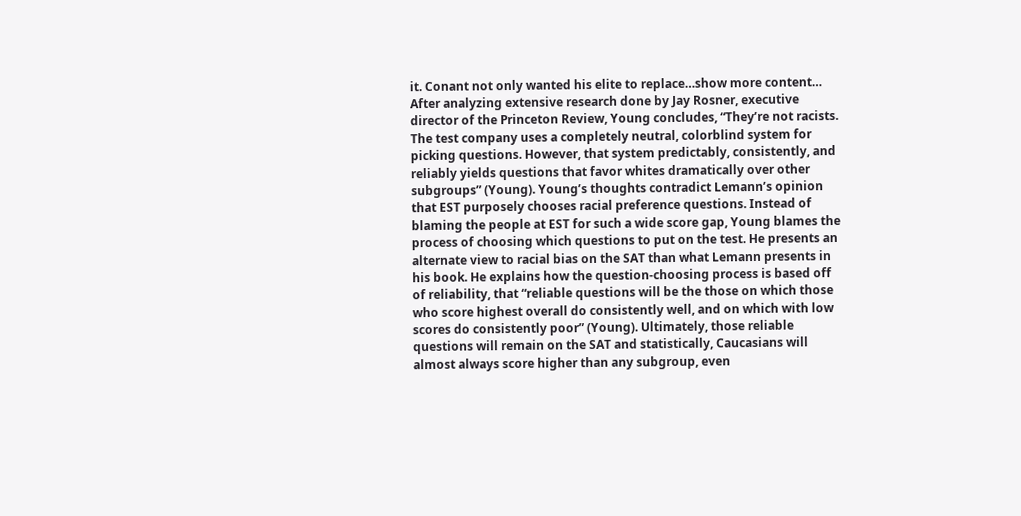it. Conant not only wanted his elite to replace…show more content…
After analyzing extensive research done by Jay Rosner, executive director of the Princeton Review, Young concludes, “They’re not racists. The test company uses a completely neutral, colorblind system for picking questions. However, that system predictably, consistently, and reliably yields questions that favor whites dramatically over other subgroups” (Young). Young’s thoughts contradict Lemann’s opinion that EST purposely chooses racial preference questions. Instead of blaming the people at EST for such a wide score gap, Young blames the process of choosing which questions to put on the test. He presents an alternate view to racial bias on the SAT than what Lemann presents in his book. He explains how the question-choosing process is based off of reliability, that “reliable questions will be the those on which those who score highest overall do consistently well, and on which with low scores do consistently poor” (Young). Ultimately, those reliable questions will remain on the SAT and statistically, Caucasians will almost always score higher than any subgroup, even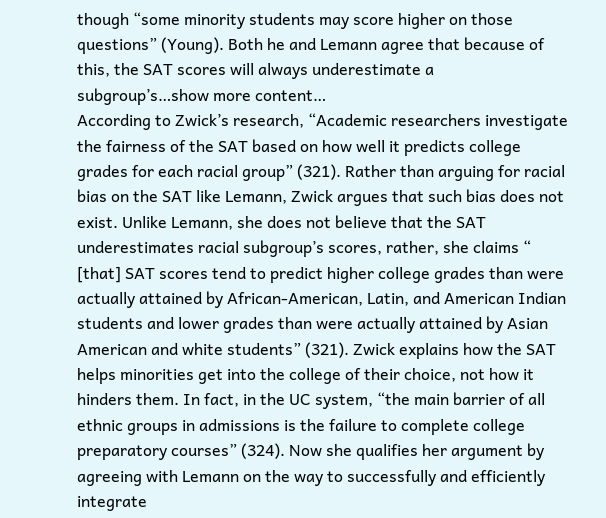though “some minority students may score higher on those questions” (Young). Both he and Lemann agree that because of this, the SAT scores will always underestimate a subgroup’s…show more content…
According to Zwick’s research, “Academic researchers investigate the fairness of the SAT based on how well it predicts college grades for each racial group” (321). Rather than arguing for racial bias on the SAT like Lemann, Zwick argues that such bias does not exist. Unlike Lemann, she does not believe that the SAT underestimates racial subgroup’s scores, rather, she claims “ [that] SAT scores tend to predict higher college grades than were actually attained by African-American, Latin, and American Indian students and lower grades than were actually attained by Asian American and white students” (321). Zwick explains how the SAT helps minorities get into the college of their choice, not how it hinders them. In fact, in the UC system, “the main barrier of all ethnic groups in admissions is the failure to complete college preparatory courses” (324). Now she qualifies her argument by agreeing with Lemann on the way to successfully and efficiently integrate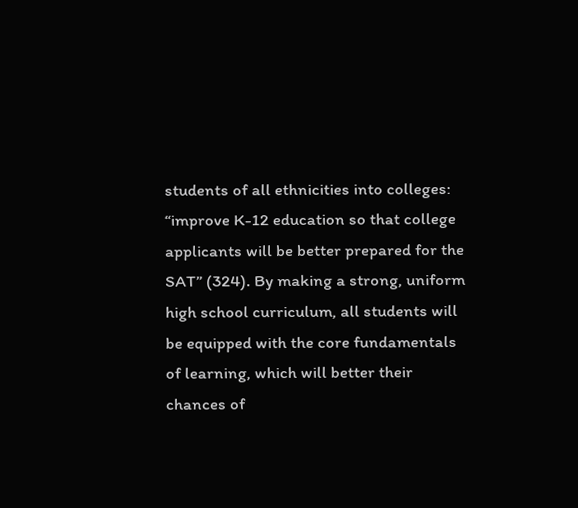students of all ethnicities into colleges: “improve K-12 education so that college applicants will be better prepared for the SAT” (324). By making a strong, uniform high school curriculum, all students will be equipped with the core fundamentals of learning, which will better their chances of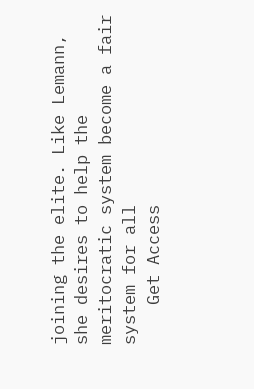joining the elite. Like Lemann, she desires to help the meritocratic system become a fair system for all
    Get Access